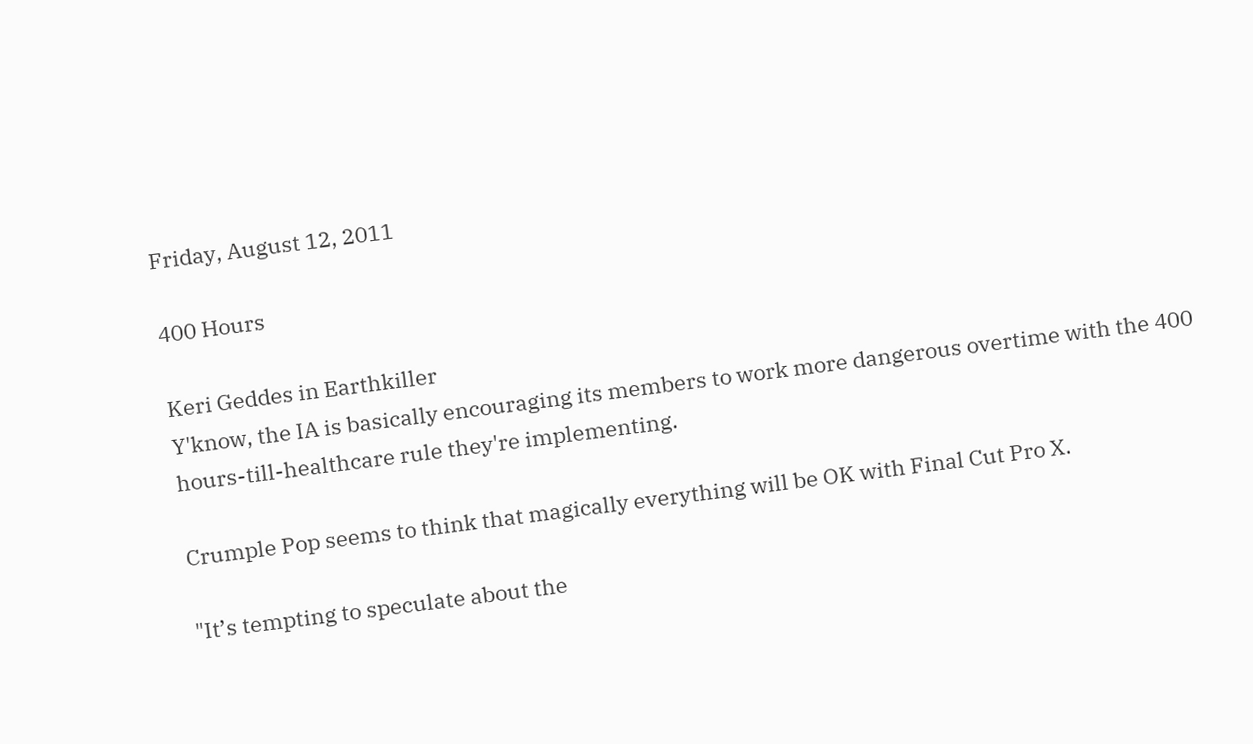Friday, August 12, 2011

400 Hours

Keri Geddes in Earthkiller
Y'know, the IA is basically encouraging its members to work more dangerous overtime with the 400 hours-till-healthcare rule they're implementing.

Crumple Pop seems to think that magically everything will be OK with Final Cut Pro X.

"It’s tempting to speculate about the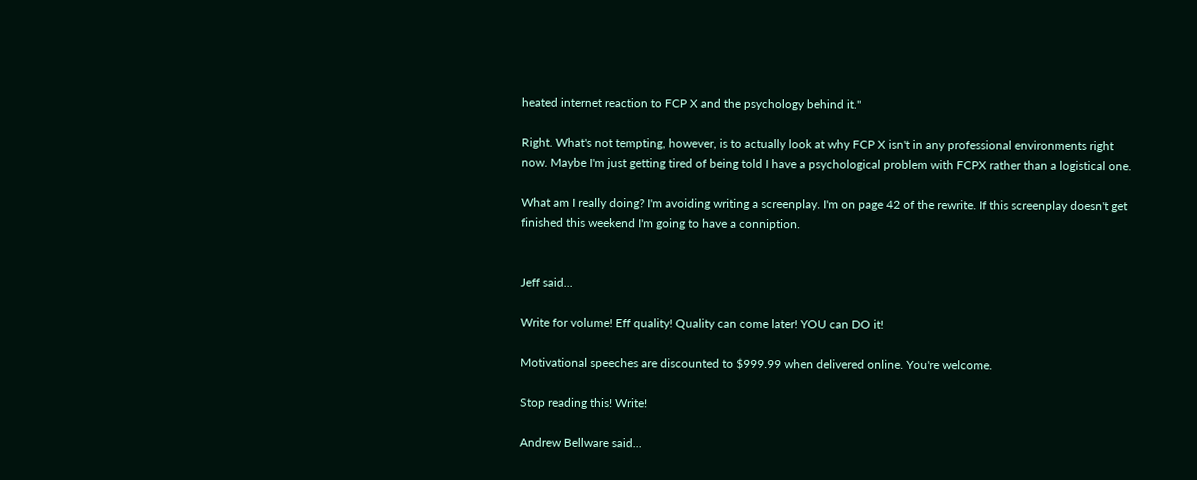heated internet reaction to FCP X and the psychology behind it."

Right. What's not tempting, however, is to actually look at why FCP X isn't in any professional environments right now. Maybe I'm just getting tired of being told I have a psychological problem with FCPX rather than a logistical one.

What am I really doing? I'm avoiding writing a screenplay. I'm on page 42 of the rewrite. If this screenplay doesn't get finished this weekend I'm going to have a conniption.


Jeff said...

Write for volume! Eff quality! Quality can come later! YOU can DO it!

Motivational speeches are discounted to $999.99 when delivered online. You're welcome.

Stop reading this! Write!

Andrew Bellware said...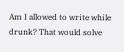Am I allowed to write while drunk? That would solve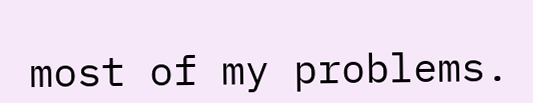most of my problems.